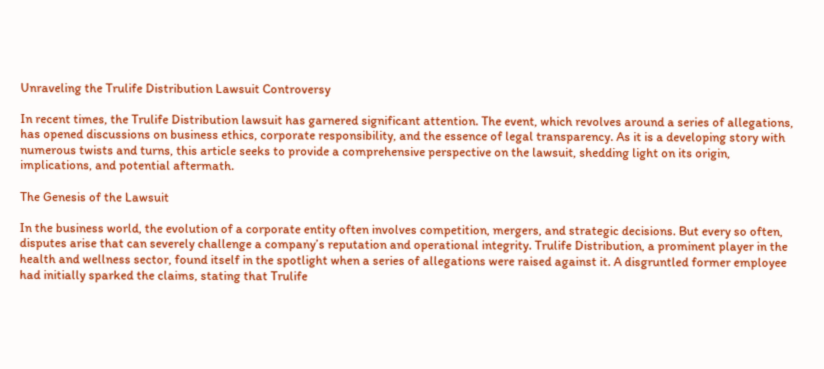Unraveling the Trulife Distribution Lawsuit Controversy

In recent times, the Trulife Distribution lawsuit has garnered significant attention. The event, which revolves around a series of allegations, has opened discussions on business ethics, corporate responsibility, and the essence of legal transparency. As it is a developing story with numerous twists and turns, this article seeks to provide a comprehensive perspective on the lawsuit, shedding light on its origin, implications, and potential aftermath.

The Genesis of the Lawsuit

In the business world, the evolution of a corporate entity often involves competition, mergers, and strategic decisions. But every so often, disputes arise that can severely challenge a company’s reputation and operational integrity. Trulife Distribution, a prominent player in the health and wellness sector, found itself in the spotlight when a series of allegations were raised against it. A disgruntled former employee had initially sparked the claims, stating that Trulife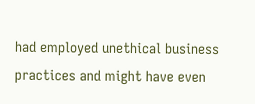had employed unethical business practices and might have even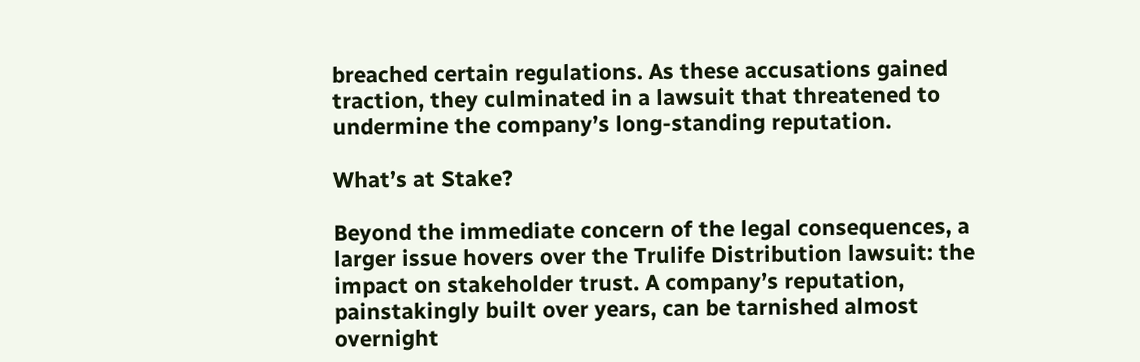breached certain regulations. As these accusations gained traction, they culminated in a lawsuit that threatened to undermine the company’s long-standing reputation.

What’s at Stake?

Beyond the immediate concern of the legal consequences, a larger issue hovers over the Trulife Distribution lawsuit: the impact on stakeholder trust. A company’s reputation, painstakingly built over years, can be tarnished almost overnight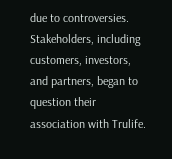due to controversies. Stakeholders, including customers, investors, and partners, began to question their association with Trulife.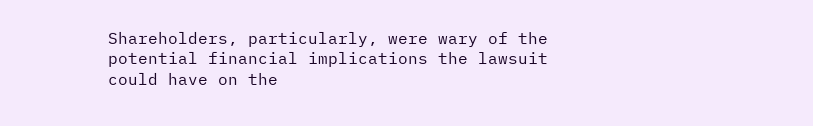Shareholders, particularly, were wary of the potential financial implications the lawsuit could have on the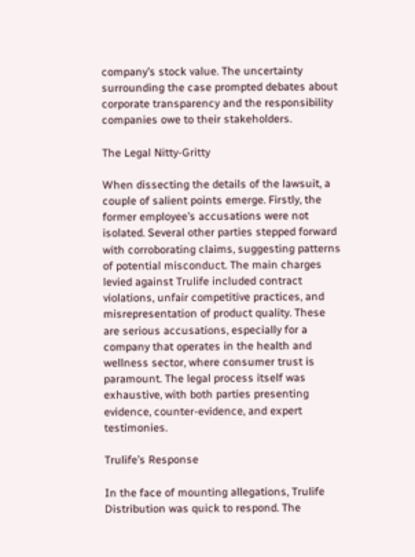company’s stock value. The uncertainty surrounding the case prompted debates about corporate transparency and the responsibility companies owe to their stakeholders.

The Legal Nitty-Gritty

When dissecting the details of the lawsuit, a couple of salient points emerge. Firstly, the former employee’s accusations were not isolated. Several other parties stepped forward with corroborating claims, suggesting patterns of potential misconduct. The main charges levied against Trulife included contract violations, unfair competitive practices, and misrepresentation of product quality. These are serious accusations, especially for a company that operates in the health and wellness sector, where consumer trust is paramount. The legal process itself was exhaustive, with both parties presenting evidence, counter-evidence, and expert testimonies.

Trulife’s Response

In the face of mounting allegations, Trulife Distribution was quick to respond. The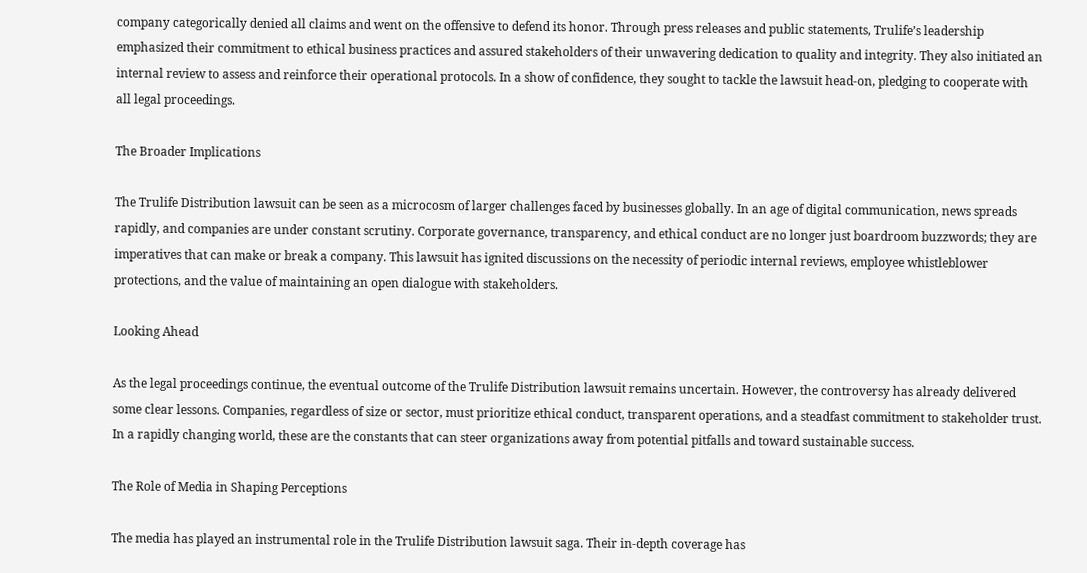company categorically denied all claims and went on the offensive to defend its honor. Through press releases and public statements, Trulife’s leadership emphasized their commitment to ethical business practices and assured stakeholders of their unwavering dedication to quality and integrity. They also initiated an internal review to assess and reinforce their operational protocols. In a show of confidence, they sought to tackle the lawsuit head-on, pledging to cooperate with all legal proceedings.

The Broader Implications

The Trulife Distribution lawsuit can be seen as a microcosm of larger challenges faced by businesses globally. In an age of digital communication, news spreads rapidly, and companies are under constant scrutiny. Corporate governance, transparency, and ethical conduct are no longer just boardroom buzzwords; they are imperatives that can make or break a company. This lawsuit has ignited discussions on the necessity of periodic internal reviews, employee whistleblower protections, and the value of maintaining an open dialogue with stakeholders.

Looking Ahead

As the legal proceedings continue, the eventual outcome of the Trulife Distribution lawsuit remains uncertain. However, the controversy has already delivered some clear lessons. Companies, regardless of size or sector, must prioritize ethical conduct, transparent operations, and a steadfast commitment to stakeholder trust. In a rapidly changing world, these are the constants that can steer organizations away from potential pitfalls and toward sustainable success.

The Role of Media in Shaping Perceptions

The media has played an instrumental role in the Trulife Distribution lawsuit saga. Their in-depth coverage has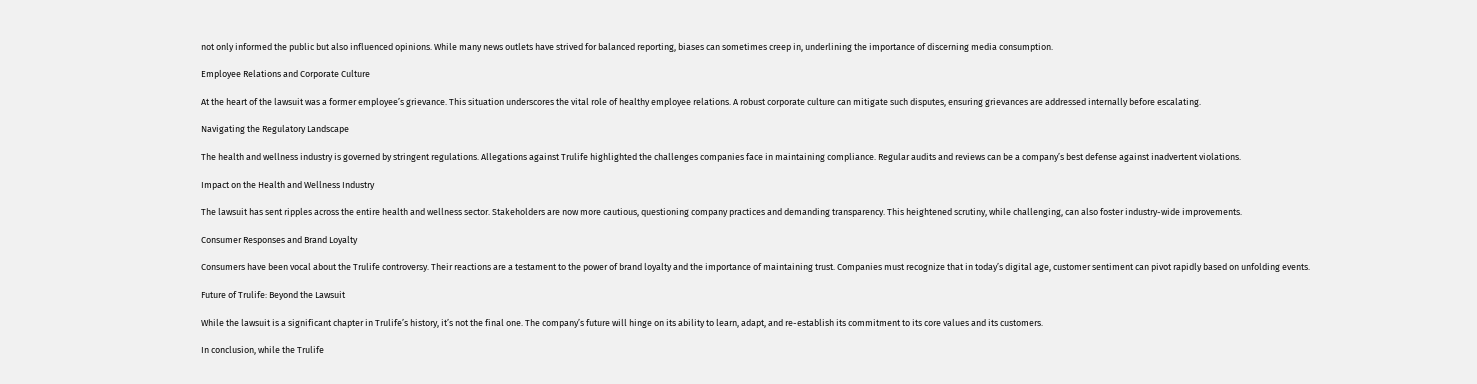not only informed the public but also influenced opinions. While many news outlets have strived for balanced reporting, biases can sometimes creep in, underlining the importance of discerning media consumption.

Employee Relations and Corporate Culture

At the heart of the lawsuit was a former employee’s grievance. This situation underscores the vital role of healthy employee relations. A robust corporate culture can mitigate such disputes, ensuring grievances are addressed internally before escalating.

Navigating the Regulatory Landscape

The health and wellness industry is governed by stringent regulations. Allegations against Trulife highlighted the challenges companies face in maintaining compliance. Regular audits and reviews can be a company’s best defense against inadvertent violations.

Impact on the Health and Wellness Industry

The lawsuit has sent ripples across the entire health and wellness sector. Stakeholders are now more cautious, questioning company practices and demanding transparency. This heightened scrutiny, while challenging, can also foster industry-wide improvements.

Consumer Responses and Brand Loyalty

Consumers have been vocal about the Trulife controversy. Their reactions are a testament to the power of brand loyalty and the importance of maintaining trust. Companies must recognize that in today’s digital age, customer sentiment can pivot rapidly based on unfolding events.

Future of Trulife: Beyond the Lawsuit

While the lawsuit is a significant chapter in Trulife’s history, it’s not the final one. The company’s future will hinge on its ability to learn, adapt, and re-establish its commitment to its core values and its customers.

In conclusion, while the Trulife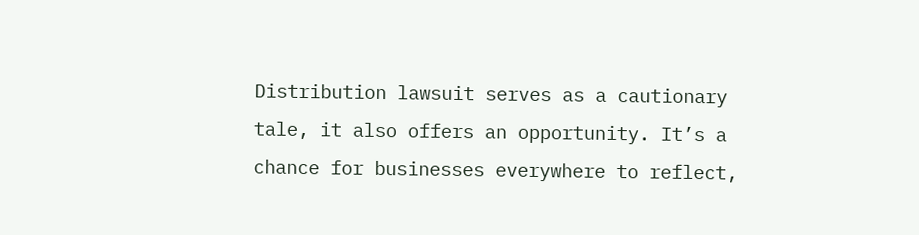Distribution lawsuit serves as a cautionary tale, it also offers an opportunity. It’s a chance for businesses everywhere to reflect,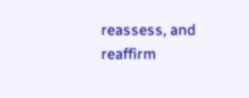reassess, and reaffirm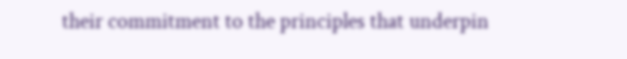their commitment to the principles that underpin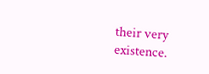their very existence.